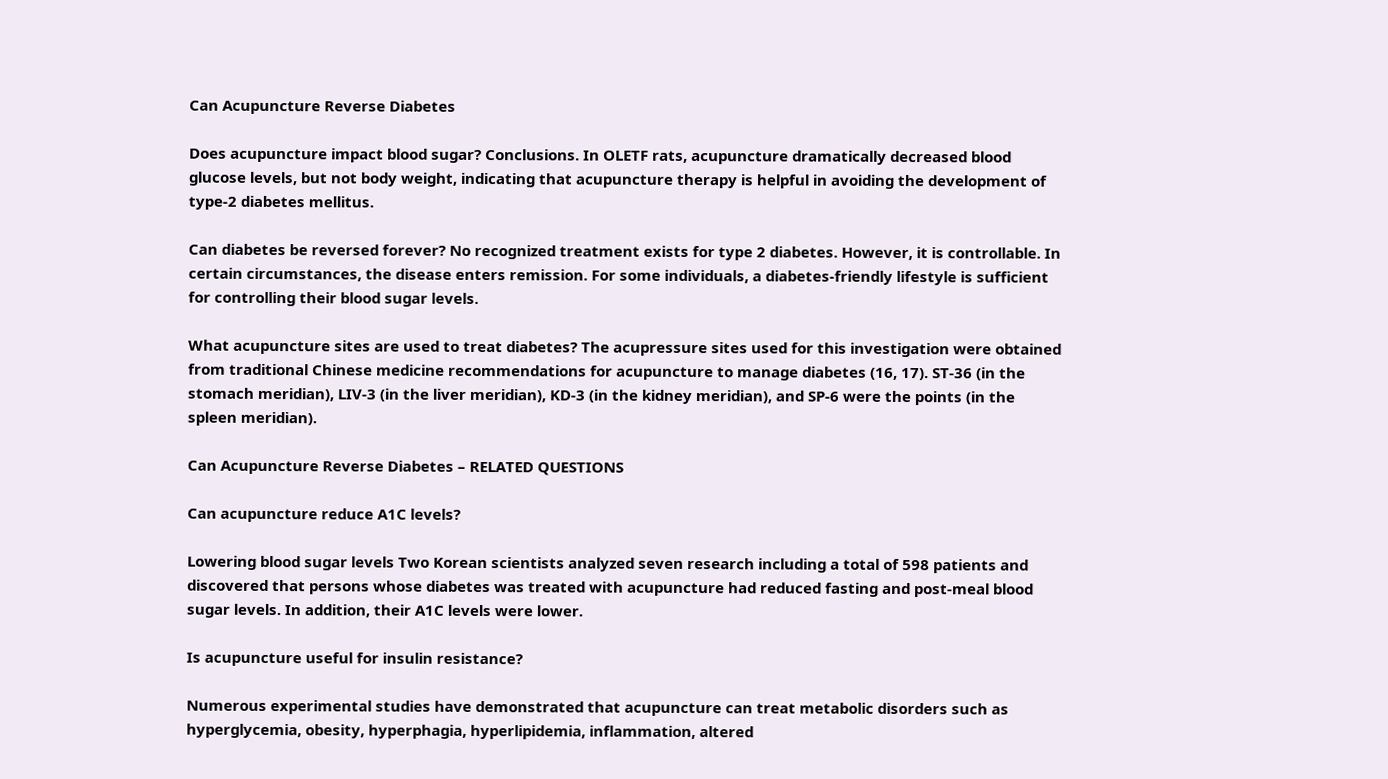Can Acupuncture Reverse Diabetes

Does acupuncture impact blood sugar? Conclusions. In OLETF rats, acupuncture dramatically decreased blood glucose levels, but not body weight, indicating that acupuncture therapy is helpful in avoiding the development of type-2 diabetes mellitus.

Can diabetes be reversed forever? No recognized treatment exists for type 2 diabetes. However, it is controllable. In certain circumstances, the disease enters remission. For some individuals, a diabetes-friendly lifestyle is sufficient for controlling their blood sugar levels.

What acupuncture sites are used to treat diabetes? The acupressure sites used for this investigation were obtained from traditional Chinese medicine recommendations for acupuncture to manage diabetes (16, 17). ST-36 (in the stomach meridian), LIV-3 (in the liver meridian), KD-3 (in the kidney meridian), and SP-6 were the points (in the spleen meridian).

Can Acupuncture Reverse Diabetes – RELATED QUESTIONS

Can acupuncture reduce A1C levels?

Lowering blood sugar levels Two Korean scientists analyzed seven research including a total of 598 patients and discovered that persons whose diabetes was treated with acupuncture had reduced fasting and post-meal blood sugar levels. In addition, their A1C levels were lower.

Is acupuncture useful for insulin resistance?

Numerous experimental studies have demonstrated that acupuncture can treat metabolic disorders such as hyperglycemia, obesity, hyperphagia, hyperlipidemia, inflammation, altered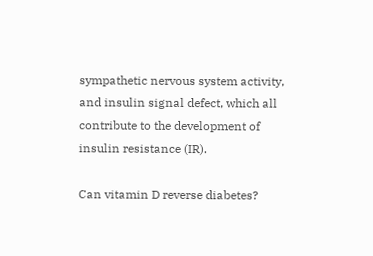sympathetic nervous system activity, and insulin signal defect, which all contribute to the development of insulin resistance (IR).

Can vitamin D reverse diabetes?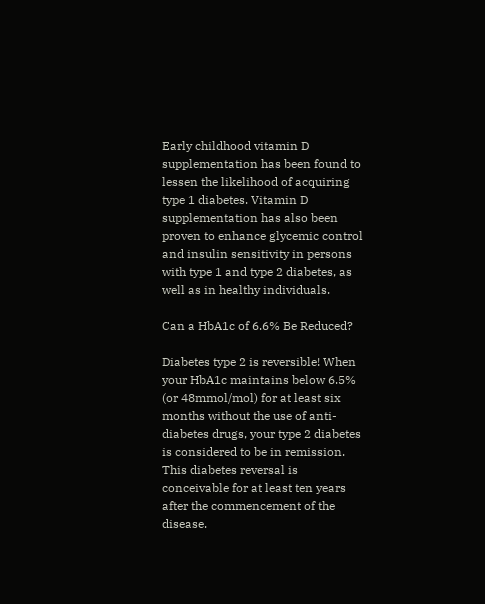Early childhood vitamin D supplementation has been found to lessen the likelihood of acquiring type 1 diabetes. Vitamin D supplementation has also been proven to enhance glycemic control and insulin sensitivity in persons with type 1 and type 2 diabetes, as well as in healthy individuals.

Can a HbA1c of 6.6% Be Reduced?

Diabetes type 2 is reversible! When your HbA1c maintains below 6.5% (or 48mmol/mol) for at least six months without the use of anti-diabetes drugs, your type 2 diabetes is considered to be in remission. This diabetes reversal is conceivable for at least ten years after the commencement of the disease.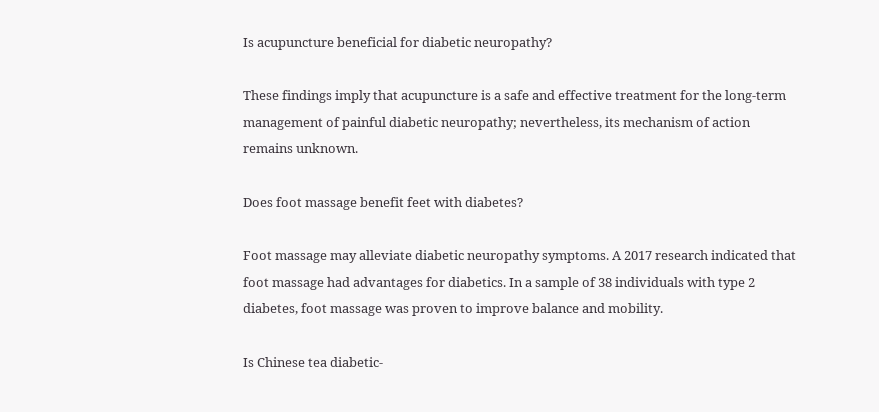Is acupuncture beneficial for diabetic neuropathy?

These findings imply that acupuncture is a safe and effective treatment for the long-term management of painful diabetic neuropathy; nevertheless, its mechanism of action remains unknown.

Does foot massage benefit feet with diabetes?

Foot massage may alleviate diabetic neuropathy symptoms. A 2017 research indicated that foot massage had advantages for diabetics. In a sample of 38 individuals with type 2 diabetes, foot massage was proven to improve balance and mobility.

Is Chinese tea diabetic-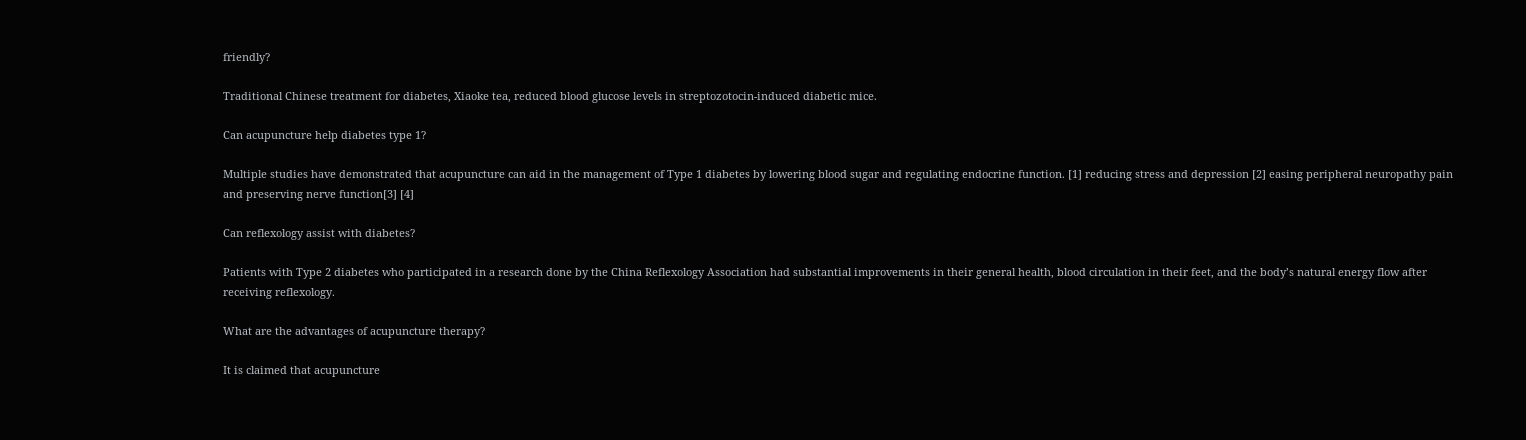friendly?

Traditional Chinese treatment for diabetes, Xiaoke tea, reduced blood glucose levels in streptozotocin-induced diabetic mice.

Can acupuncture help diabetes type 1?

Multiple studies have demonstrated that acupuncture can aid in the management of Type 1 diabetes by lowering blood sugar and regulating endocrine function. [1] reducing stress and depression [2] easing peripheral neuropathy pain and preserving nerve function[3] [4]

Can reflexology assist with diabetes?

Patients with Type 2 diabetes who participated in a research done by the China Reflexology Association had substantial improvements in their general health, blood circulation in their feet, and the body’s natural energy flow after receiving reflexology.

What are the advantages of acupuncture therapy?

It is claimed that acupuncture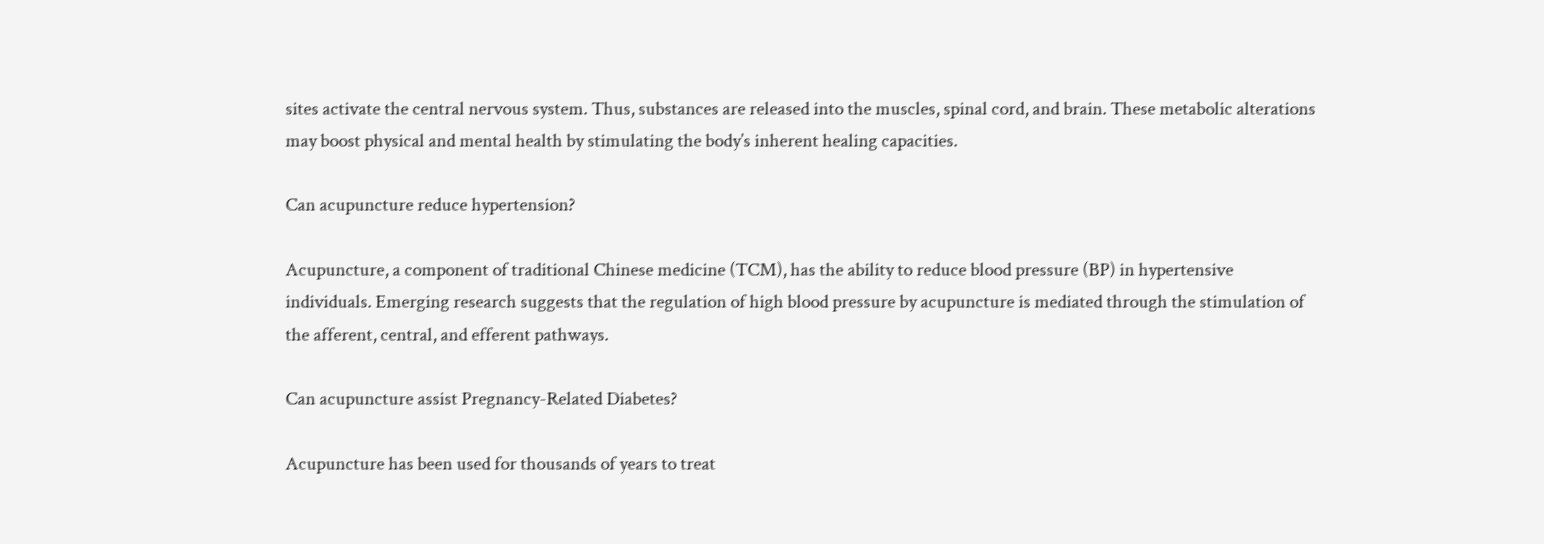sites activate the central nervous system. Thus, substances are released into the muscles, spinal cord, and brain. These metabolic alterations may boost physical and mental health by stimulating the body’s inherent healing capacities.

Can acupuncture reduce hypertension?

Acupuncture, a component of traditional Chinese medicine (TCM), has the ability to reduce blood pressure (BP) in hypertensive individuals. Emerging research suggests that the regulation of high blood pressure by acupuncture is mediated through the stimulation of the afferent, central, and efferent pathways.

Can acupuncture assist Pregnancy-Related Diabetes?

Acupuncture has been used for thousands of years to treat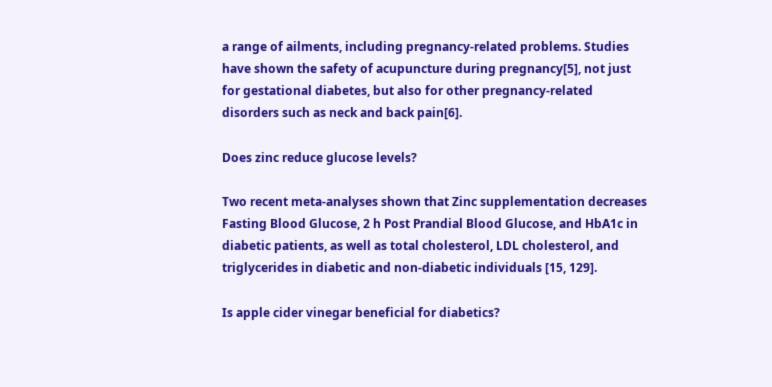a range of ailments, including pregnancy-related problems. Studies have shown the safety of acupuncture during pregnancy[5], not just for gestational diabetes, but also for other pregnancy-related disorders such as neck and back pain[6].

Does zinc reduce glucose levels?

Two recent meta-analyses shown that Zinc supplementation decreases Fasting Blood Glucose, 2 h Post Prandial Blood Glucose, and HbA1c in diabetic patients, as well as total cholesterol, LDL cholesterol, and triglycerides in diabetic and non-diabetic individuals [15, 129].

Is apple cider vinegar beneficial for diabetics?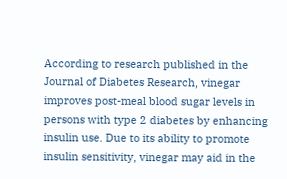According to research published in the Journal of Diabetes Research, vinegar improves post-meal blood sugar levels in persons with type 2 diabetes by enhancing insulin use. Due to its ability to promote insulin sensitivity, vinegar may aid in the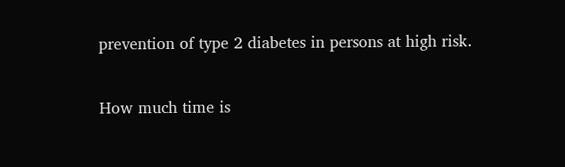prevention of type 2 diabetes in persons at high risk.

How much time is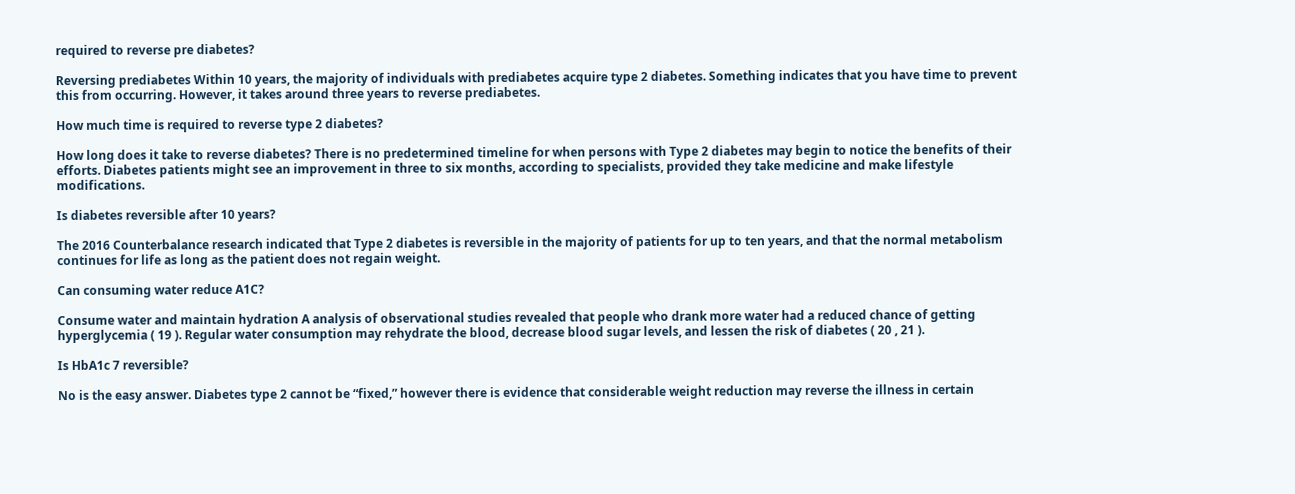required to reverse pre diabetes?

Reversing prediabetes Within 10 years, the majority of individuals with prediabetes acquire type 2 diabetes. Something indicates that you have time to prevent this from occurring. However, it takes around three years to reverse prediabetes.

How much time is required to reverse type 2 diabetes?

How long does it take to reverse diabetes? There is no predetermined timeline for when persons with Type 2 diabetes may begin to notice the benefits of their efforts. Diabetes patients might see an improvement in three to six months, according to specialists, provided they take medicine and make lifestyle modifications.

Is diabetes reversible after 10 years?

The 2016 Counterbalance research indicated that Type 2 diabetes is reversible in the majority of patients for up to ten years, and that the normal metabolism continues for life as long as the patient does not regain weight.

Can consuming water reduce A1C?

Consume water and maintain hydration A analysis of observational studies revealed that people who drank more water had a reduced chance of getting hyperglycemia ( 19 ). Regular water consumption may rehydrate the blood, decrease blood sugar levels, and lessen the risk of diabetes ( 20 , 21 ).

Is HbA1c 7 reversible?

No is the easy answer. Diabetes type 2 cannot be “fixed,” however there is evidence that considerable weight reduction may reverse the illness in certain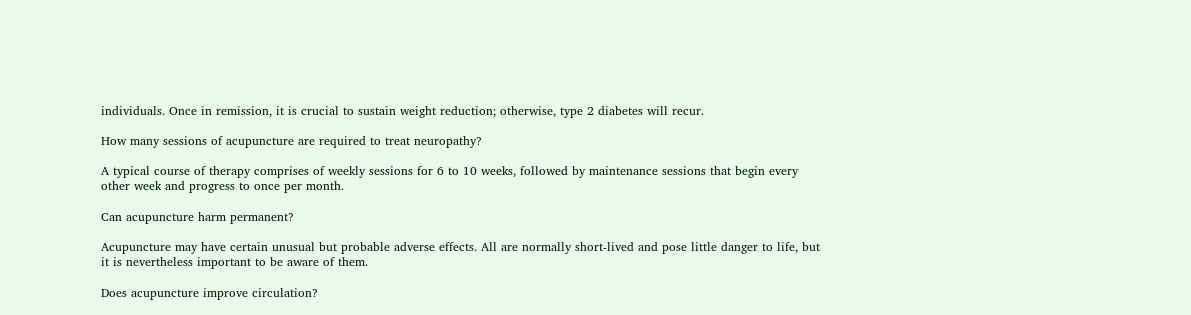individuals. Once in remission, it is crucial to sustain weight reduction; otherwise, type 2 diabetes will recur.

How many sessions of acupuncture are required to treat neuropathy?

A typical course of therapy comprises of weekly sessions for 6 to 10 weeks, followed by maintenance sessions that begin every other week and progress to once per month.

Can acupuncture harm permanent?

Acupuncture may have certain unusual but probable adverse effects. All are normally short-lived and pose little danger to life, but it is nevertheless important to be aware of them.

Does acupuncture improve circulation?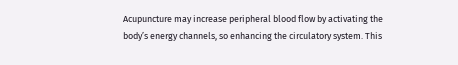Acupuncture may increase peripheral blood flow by activating the body’s energy channels, so enhancing the circulatory system. This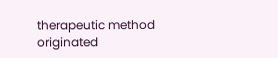therapeutic method originated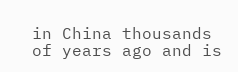in China thousands of years ago and is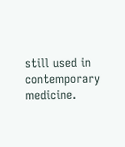still used in contemporary medicine.